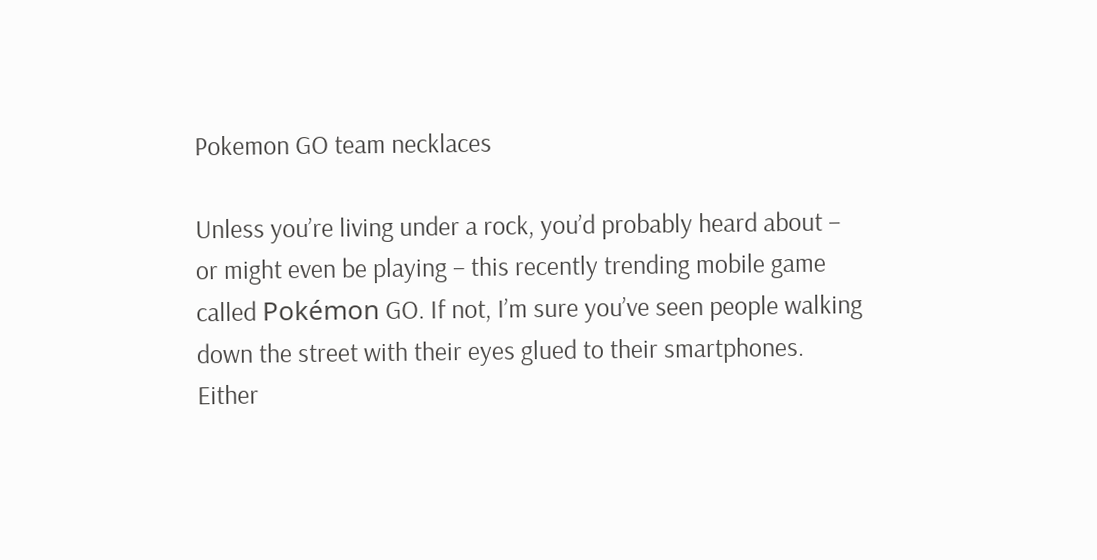Pokemon GO team necklaces

Unless you’re living under a rock, you’d probably heard about – or might even be playing – this recently trending mobile game called Pokémon GO. If not, I’m sure you’ve seen people walking down the street with their eyes glued to their smartphones. Either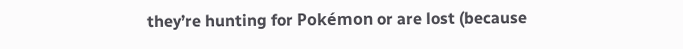they’re hunting for Pokémon or are lost (because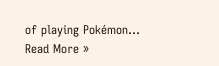of playing Pokémon… Read More »